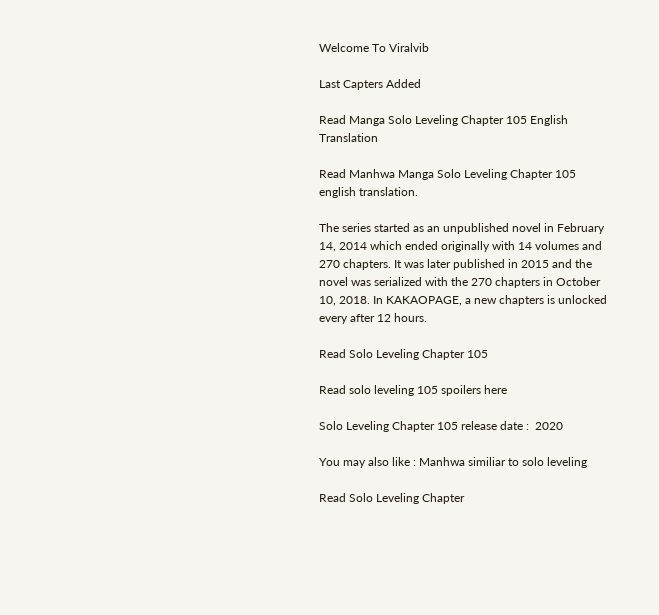Welcome To Viralvib

Last Capters Added

Read Manga Solo Leveling Chapter 105 English Translation

Read Manhwa Manga Solo Leveling Chapter 105 english translation.

The series started as an unpublished novel in February 14, 2014 which ended originally with 14 volumes and 270 chapters. It was later published in 2015 and the novel was serialized with the 270 chapters in October 10, 2018. In KAKAOPAGE, a new chapters is unlocked every after 12 hours.

Read Solo Leveling Chapter 105

Read solo leveling 105 spoilers here

Solo Leveling Chapter 105 release date :  2020

You may also like : Manhwa similiar to solo leveling

Read Solo Leveling Chapter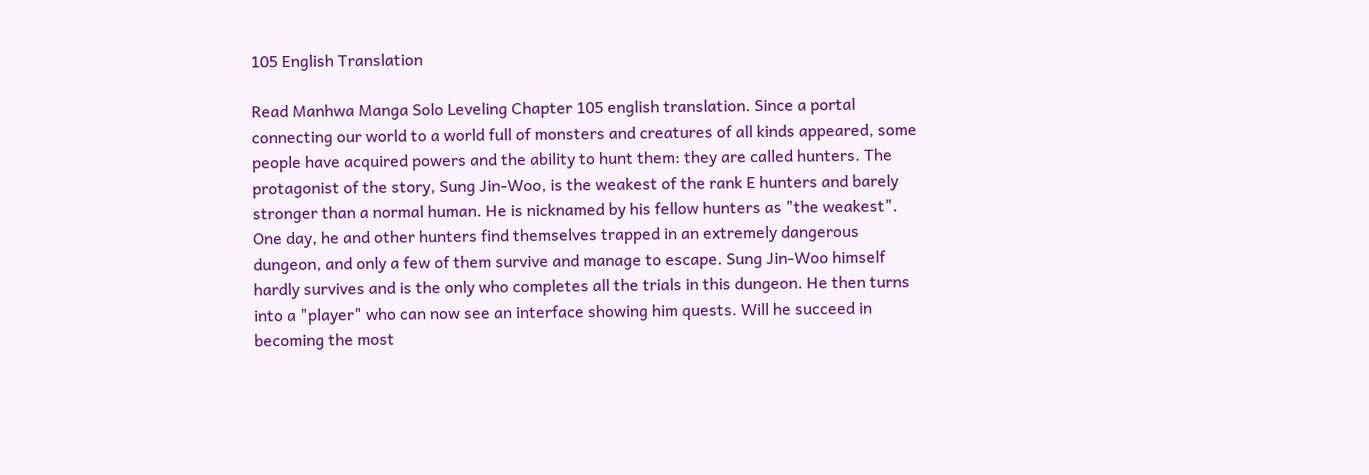105 English Translation

Read Manhwa Manga Solo Leveling Chapter 105 english translation. Since a portal connecting our world to a world full of monsters and creatures of all kinds appeared, some people have acquired powers and the ability to hunt them: they are called hunters. The protagonist of the story, Sung Jin-Woo, is the weakest of the rank E hunters and barely stronger than a normal human. He is nicknamed by his fellow hunters as "the weakest". One day, he and other hunters find themselves trapped in an extremely dangerous dungeon, and only a few of them survive and manage to escape. Sung Jin-Woo himself hardly survives and is the only who completes all the trials in this dungeon. He then turns into a "player" who can now see an interface showing him quests. Will he succeed in becoming the most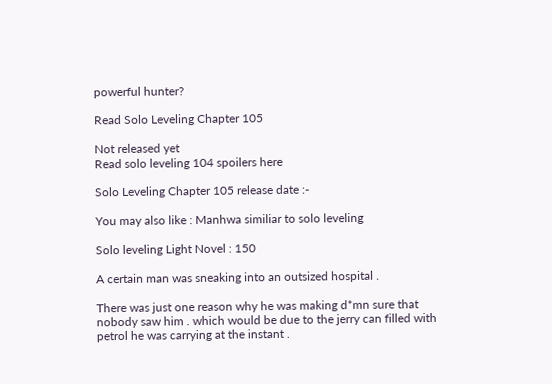powerful hunter?

Read Solo Leveling Chapter 105

Not released yet
Read solo leveling 104 spoilers here

Solo Leveling Chapter 105 release date :-

You may also like : Manhwa similiar to solo leveling

Solo leveling Light Novel : 150

A certain man was sneaking into an outsized hospital .

There was just one reason why he was making d*mn sure that nobody saw him . which would be due to the jerry can filled with petrol he was carrying at the instant .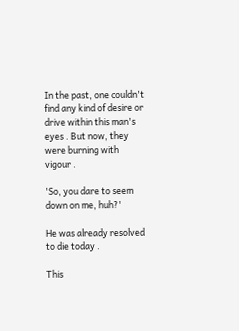In the past, one couldn't find any kind of desire or drive within this man's eyes . But now, they were burning with vigour .

'So, you dare to seem down on me, huh?'

He was already resolved to die today .

This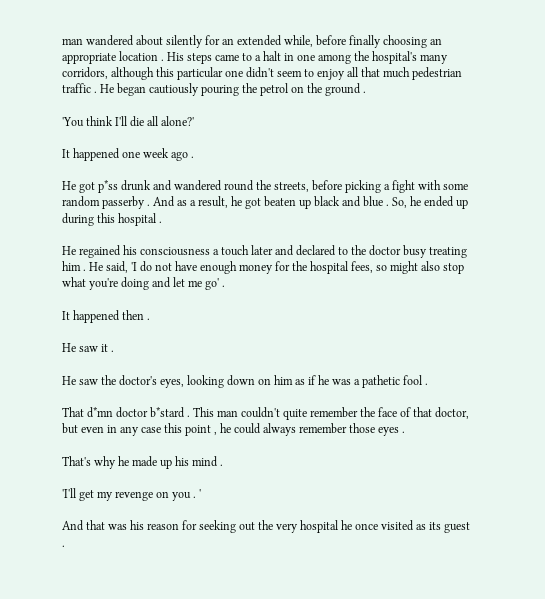man wandered about silently for an extended while, before finally choosing an appropriate location . His steps came to a halt in one among the hospital's many corridors, although this particular one didn't seem to enjoy all that much pedestrian traffic . He began cautiously pouring the petrol on the ground .

'You think I'll die all alone?'

It happened one week ago .

He got p*ss drunk and wandered round the streets, before picking a fight with some random passerby . And as a result, he got beaten up black and blue . So, he ended up during this hospital .

He regained his consciousness a touch later and declared to the doctor busy treating him . He said, 'I do not have enough money for the hospital fees, so might also stop what you're doing and let me go' .

It happened then .

He saw it .

He saw the doctor's eyes, looking down on him as if he was a pathetic fool .

That d*mn doctor b*stard . This man couldn't quite remember the face of that doctor, but even in any case this point , he could always remember those eyes .

That's why he made up his mind .

'I'll get my revenge on you . '

And that was his reason for seeking out the very hospital he once visited as its guest .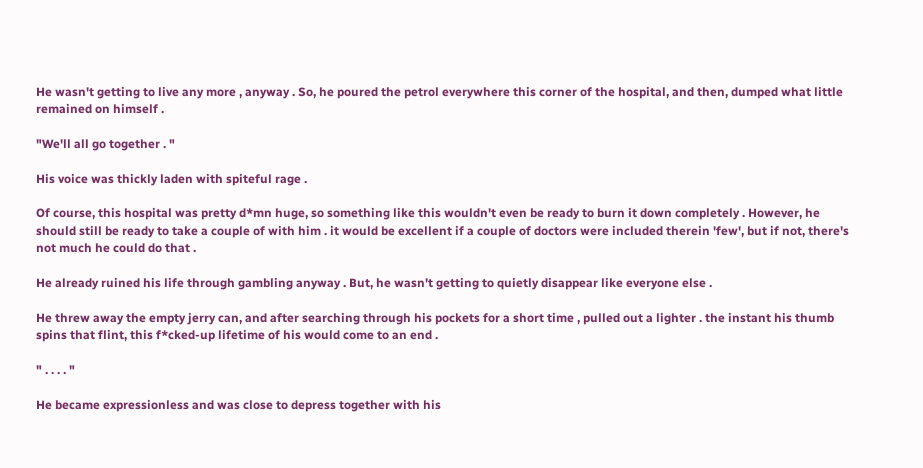He wasn't getting to live any more , anyway . So, he poured the petrol everywhere this corner of the hospital, and then, dumped what little remained on himself .

"We'll all go together . "

His voice was thickly laden with spiteful rage .

Of course, this hospital was pretty d*mn huge, so something like this wouldn't even be ready to burn it down completely . However, he should still be ready to take a couple of with him . it would be excellent if a couple of doctors were included therein 'few', but if not, there's not much he could do that .

He already ruined his life through gambling anyway . But, he wasn't getting to quietly disappear like everyone else .

He threw away the empty jerry can, and after searching through his pockets for a short time , pulled out a lighter . the instant his thumb spins that flint, this f*cked-up lifetime of his would come to an end .

" . . . . "

He became expressionless and was close to depress together with his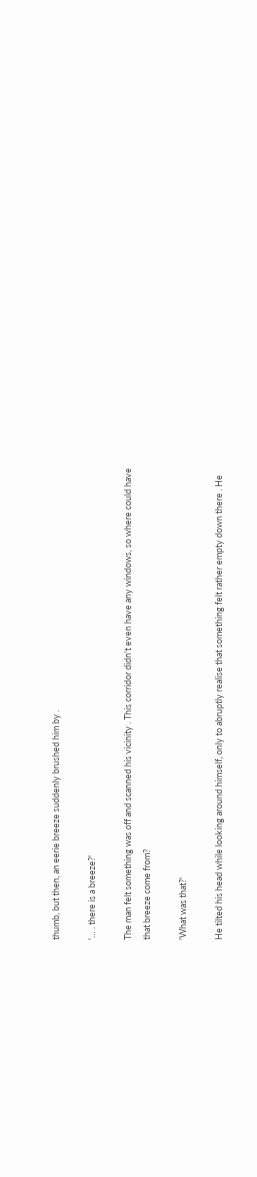thumb, but then, an eerie breeze suddenly brushed him by .

'… . there is a breeze?'

The man felt something was off and scanned his vicinity . This corridor didn't even have any windows, so where could have that breeze come from?

'What was that?'

He tilted his head while looking around himself, only to abruptly realise that something felt rather empty down there . He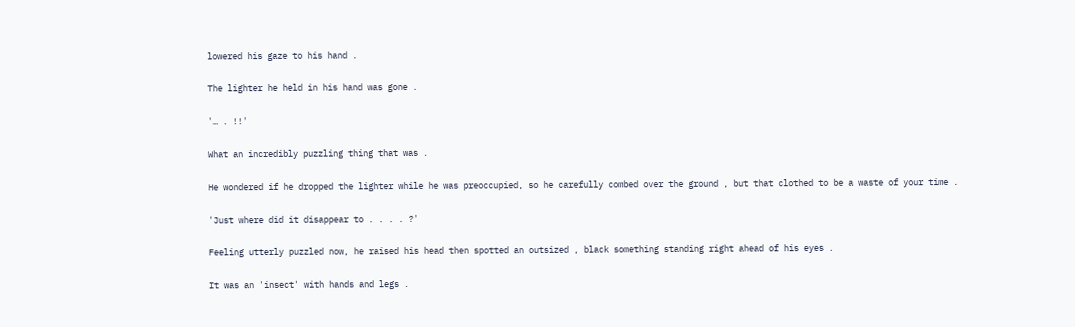lowered his gaze to his hand .

The lighter he held in his hand was gone .

'… . !!'

What an incredibly puzzling thing that was .

He wondered if he dropped the lighter while he was preoccupied, so he carefully combed over the ground , but that clothed to be a waste of your time .

'Just where did it disappear to . . . . ?'

Feeling utterly puzzled now, he raised his head then spotted an outsized , black something standing right ahead of his eyes .

It was an 'insect' with hands and legs .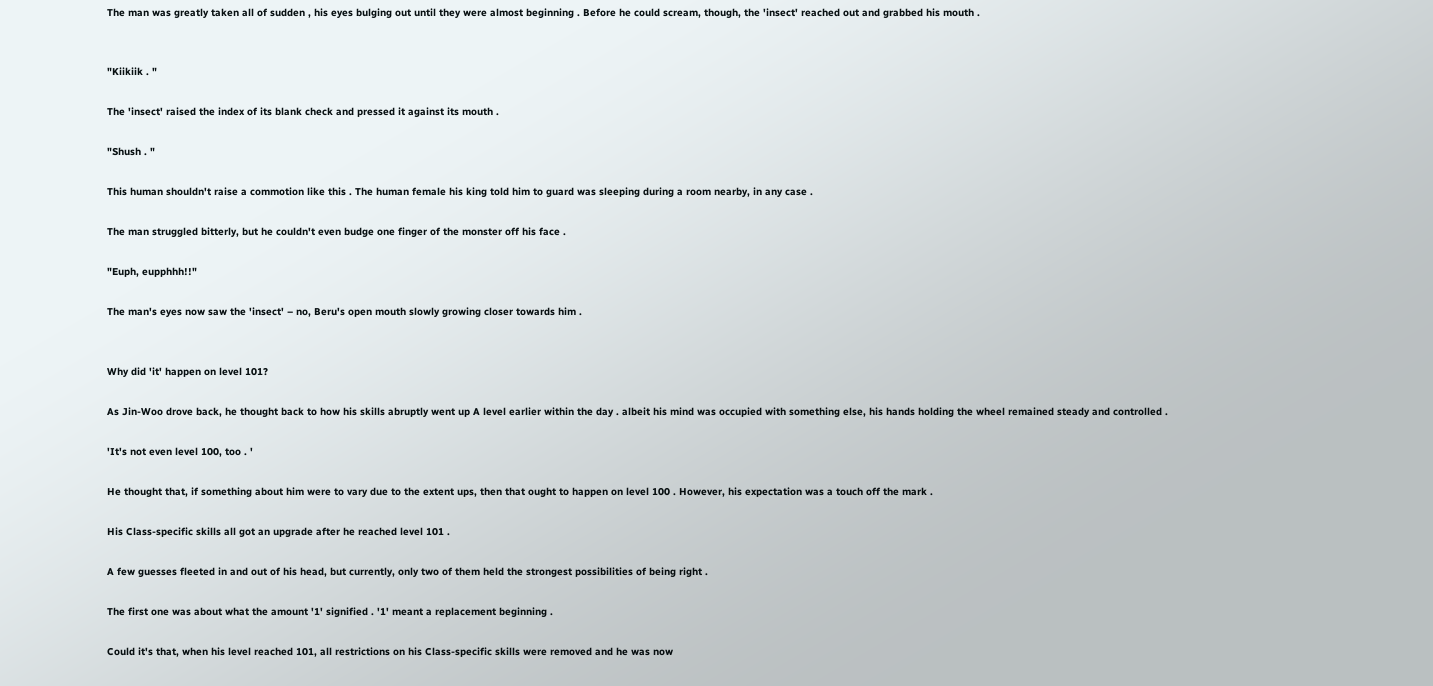The man was greatly taken all of sudden , his eyes bulging out until they were almost beginning . Before he could scream, though, the 'insect' reached out and grabbed his mouth .


"Kiikiik . "

The 'insect' raised the index of its blank check and pressed it against its mouth .

"Shush . "

This human shouldn't raise a commotion like this . The human female his king told him to guard was sleeping during a room nearby, in any case .

The man struggled bitterly, but he couldn't even budge one finger of the monster off his face .

"Euph, eupphhh!!"

The man's eyes now saw the 'insect' – no, Beru's open mouth slowly growing closer towards him .


Why did 'it' happen on level 101?

As Jin-Woo drove back, he thought back to how his skills abruptly went up A level earlier within the day . albeit his mind was occupied with something else, his hands holding the wheel remained steady and controlled .

'It's not even level 100, too . '

He thought that, if something about him were to vary due to the extent ups, then that ought to happen on level 100 . However, his expectation was a touch off the mark .

His Class-specific skills all got an upgrade after he reached level 101 .

A few guesses fleeted in and out of his head, but currently, only two of them held the strongest possibilities of being right .

The first one was about what the amount '1' signified . '1' meant a replacement beginning .

Could it's that, when his level reached 101, all restrictions on his Class-specific skills were removed and he was now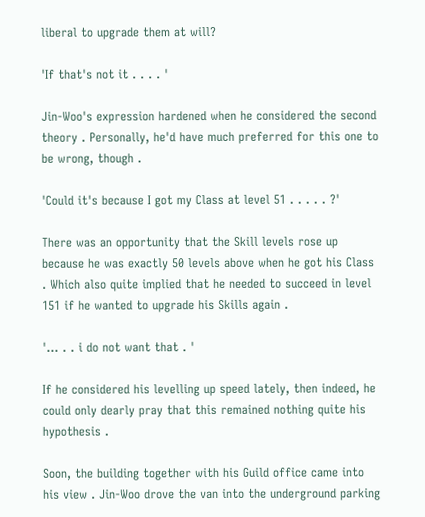liberal to upgrade them at will?

'If that's not it . . . . '

Jin-Woo's expression hardened when he considered the second theory . Personally, he'd have much preferred for this one to be wrong, though .

'Could it's because I got my Class at level 51 . . . . . ?'

There was an opportunity that the Skill levels rose up because he was exactly 50 levels above when he got his Class . Which also quite implied that he needed to succeed in level 151 if he wanted to upgrade his Skills again .

'… . . i do not want that . '

If he considered his levelling up speed lately, then indeed, he could only dearly pray that this remained nothing quite his hypothesis .

Soon, the building together with his Guild office came into his view . Jin-Woo drove the van into the underground parking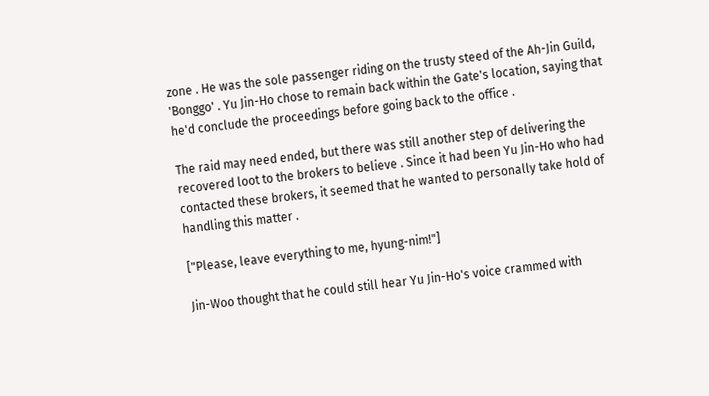zone . He was the sole passenger riding on the trusty steed of the Ah-Jin Guild, 'Bonggo' . Yu Jin-Ho chose to remain back within the Gate's location, saying that he'd conclude the proceedings before going back to the office .

The raid may need ended, but there was still another step of delivering the recovered loot to the brokers to believe . Since it had been Yu Jin-Ho who had contacted these brokers, it seemed that he wanted to personally take hold of handling this matter .

["Please, leave everything to me, hyung-nim!"]

Jin-Woo thought that he could still hear Yu Jin-Ho's voice crammed with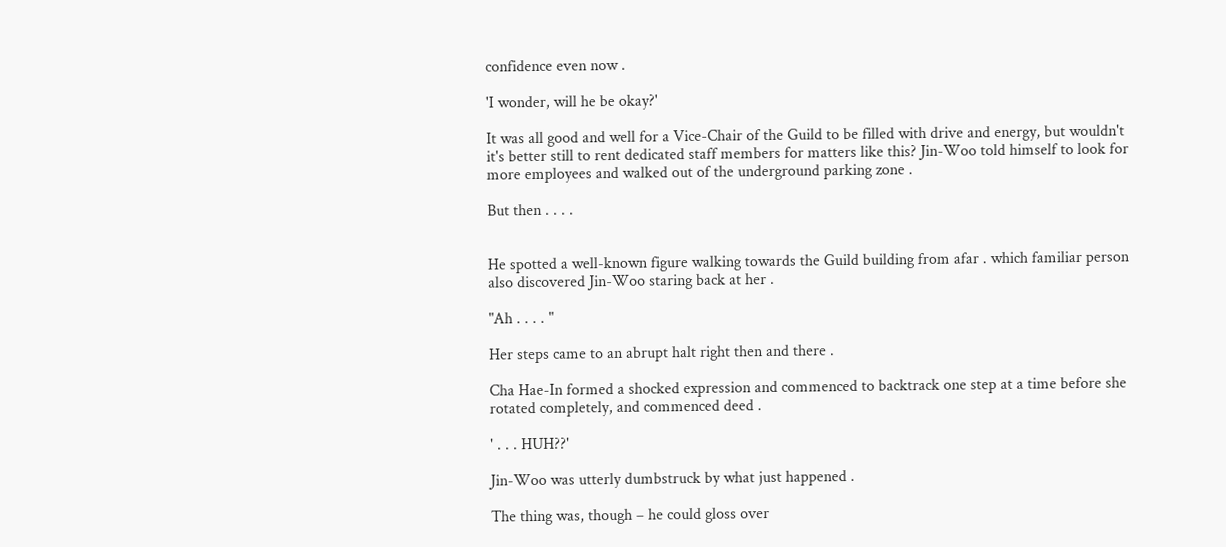confidence even now .

'I wonder, will he be okay?'

It was all good and well for a Vice-Chair of the Guild to be filled with drive and energy, but wouldn't it's better still to rent dedicated staff members for matters like this? Jin-Woo told himself to look for more employees and walked out of the underground parking zone .

But then . . . .


He spotted a well-known figure walking towards the Guild building from afar . which familiar person also discovered Jin-Woo staring back at her .

"Ah . . . . "

Her steps came to an abrupt halt right then and there .

Cha Hae-In formed a shocked expression and commenced to backtrack one step at a time before she rotated completely, and commenced deed .

' . . . HUH??'

Jin-Woo was utterly dumbstruck by what just happened .

The thing was, though – he could gloss over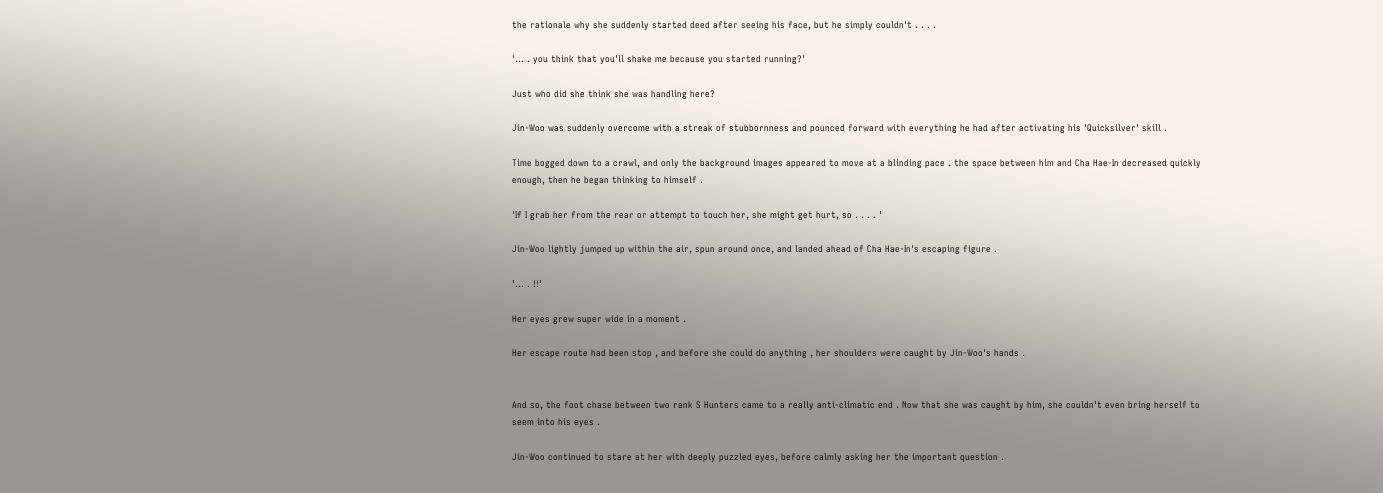the rationale why she suddenly started deed after seeing his face, but he simply couldn't . . . .

'… . you think that you'll shake me because you started running?'

Just who did she think she was handling here?

Jin-Woo was suddenly overcome with a streak of stubbornness and pounced forward with everything he had after activating his 'Quicksilver' skill .

Time bogged down to a crawl, and only the background images appeared to move at a blinding pace . the space between him and Cha Hae-In decreased quickly enough, then he began thinking to himself .

'If I grab her from the rear or attempt to touch her, she might get hurt, so . . . . '

Jin-Woo lightly jumped up within the air, spun around once, and landed ahead of Cha Hae-In's escaping figure .

'… . !!'

Her eyes grew super wide in a moment .

Her escape route had been stop , and before she could do anything , her shoulders were caught by Jin-Woo's hands .


And so, the foot chase between two rank S Hunters came to a really anti-climatic end . Now that she was caught by him, she couldn't even bring herself to seem into his eyes .

Jin-Woo continued to stare at her with deeply puzzled eyes, before calmly asking her the important question .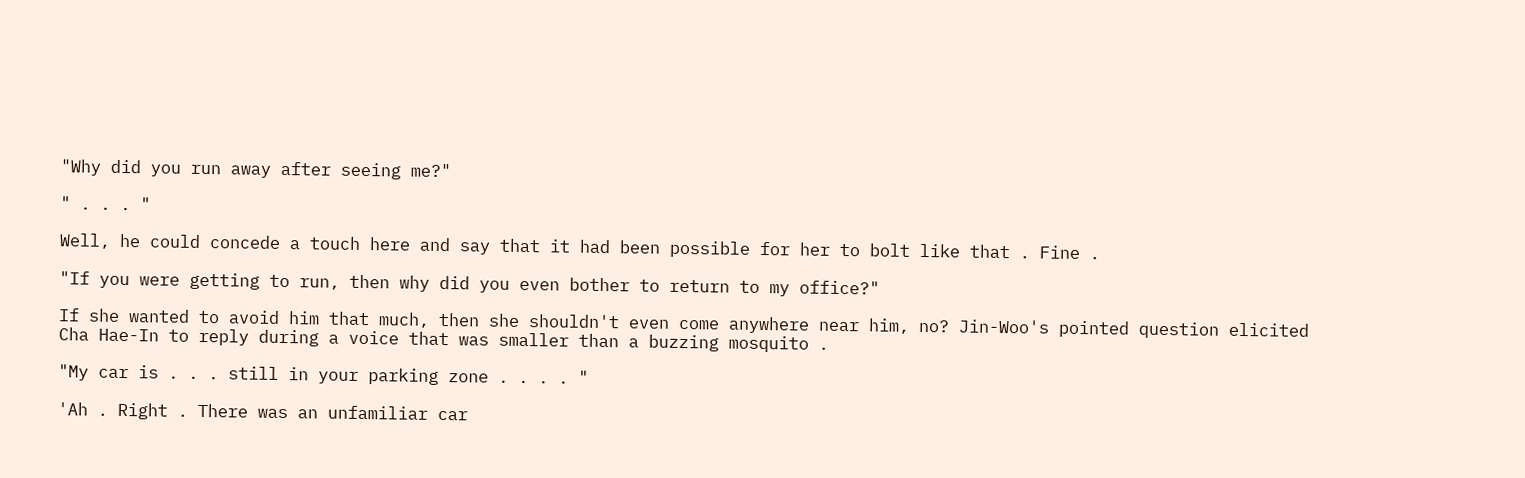"Why did you run away after seeing me?"

" . . . "

Well, he could concede a touch here and say that it had been possible for her to bolt like that . Fine .

"If you were getting to run, then why did you even bother to return to my office?"

If she wanted to avoid him that much, then she shouldn't even come anywhere near him, no? Jin-Woo's pointed question elicited Cha Hae-In to reply during a voice that was smaller than a buzzing mosquito .

"My car is . . . still in your parking zone . . . . "

'Ah . Right . There was an unfamiliar car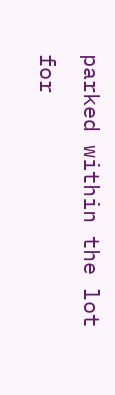parked within the lot for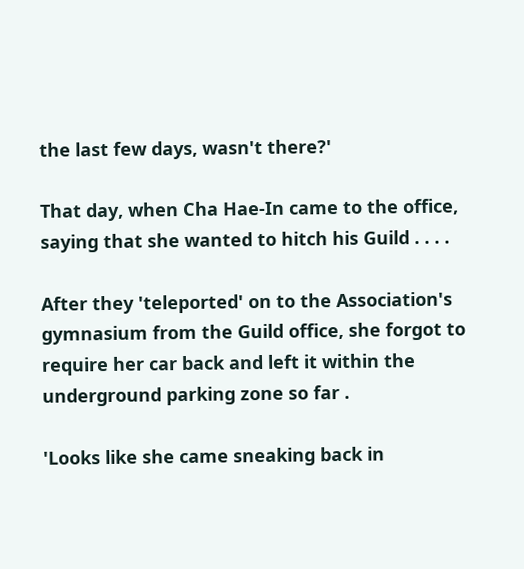the last few days, wasn't there?'

That day, when Cha Hae-In came to the office, saying that she wanted to hitch his Guild . . . .

After they 'teleported' on to the Association's gymnasium from the Guild office, she forgot to require her car back and left it within the underground parking zone so far .

'Looks like she came sneaking back in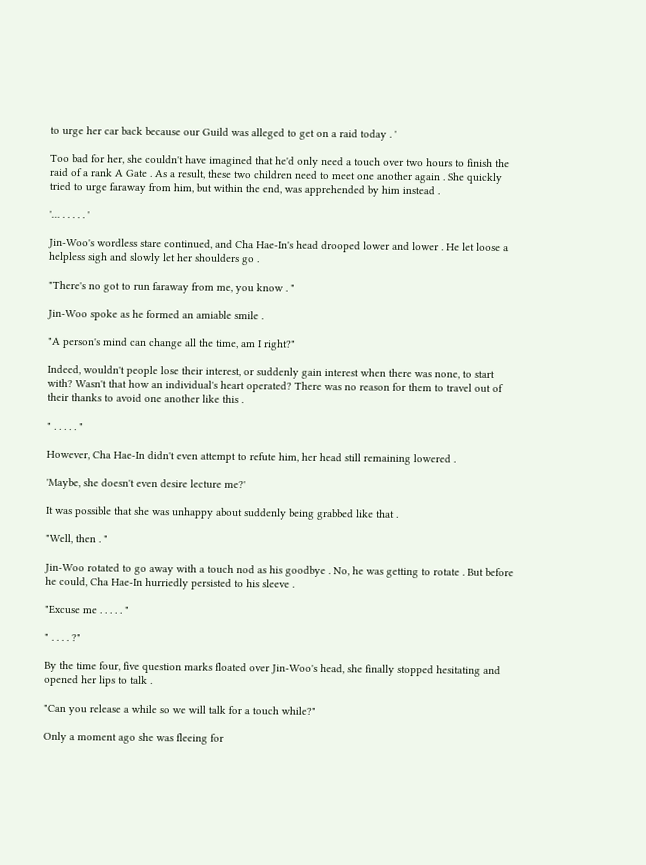to urge her car back because our Guild was alleged to get on a raid today . '

Too bad for her, she couldn't have imagined that he'd only need a touch over two hours to finish the raid of a rank A Gate . As a result, these two children need to meet one another again . She quickly tried to urge faraway from him, but within the end, was apprehended by him instead .

'… . . . . . '

Jin-Woo's wordless stare continued, and Cha Hae-In's head drooped lower and lower . He let loose a helpless sigh and slowly let her shoulders go .

"There's no got to run faraway from me, you know . "

Jin-Woo spoke as he formed an amiable smile .

"A person's mind can change all the time, am I right?"

Indeed, wouldn't people lose their interest, or suddenly gain interest when there was none, to start with? Wasn't that how an individual's heart operated? There was no reason for them to travel out of their thanks to avoid one another like this .

" . . . . . "

However, Cha Hae-In didn't even attempt to refute him, her head still remaining lowered .

'Maybe, she doesn't even desire lecture me?'

It was possible that she was unhappy about suddenly being grabbed like that .

"Well, then . "

Jin-Woo rotated to go away with a touch nod as his goodbye . No, he was getting to rotate . But before he could, Cha Hae-In hurriedly persisted to his sleeve .

"Excuse me . . . . . "

" . . . . ?"

By the time four, five question marks floated over Jin-Woo's head, she finally stopped hesitating and opened her lips to talk .

"Can you release a while so we will talk for a touch while?"

Only a moment ago she was fleeing for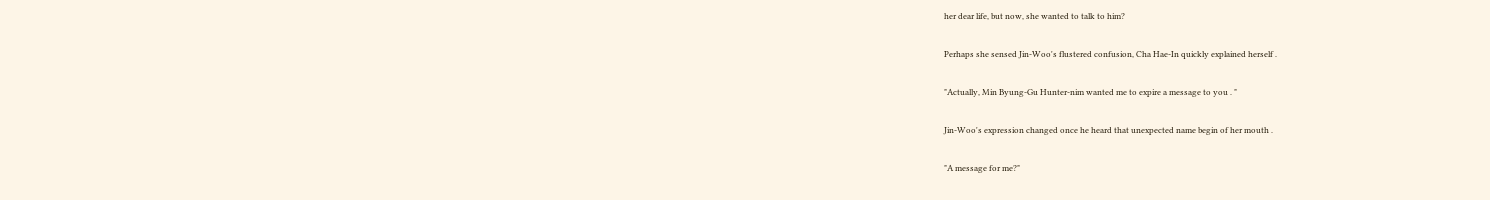her dear life, but now, she wanted to talk to him?

Perhaps she sensed Jin-Woo's flustered confusion, Cha Hae-In quickly explained herself .

"Actually, Min Byung-Gu Hunter-nim wanted me to expire a message to you . "

Jin-Woo's expression changed once he heard that unexpected name begin of her mouth .

"A message for me?"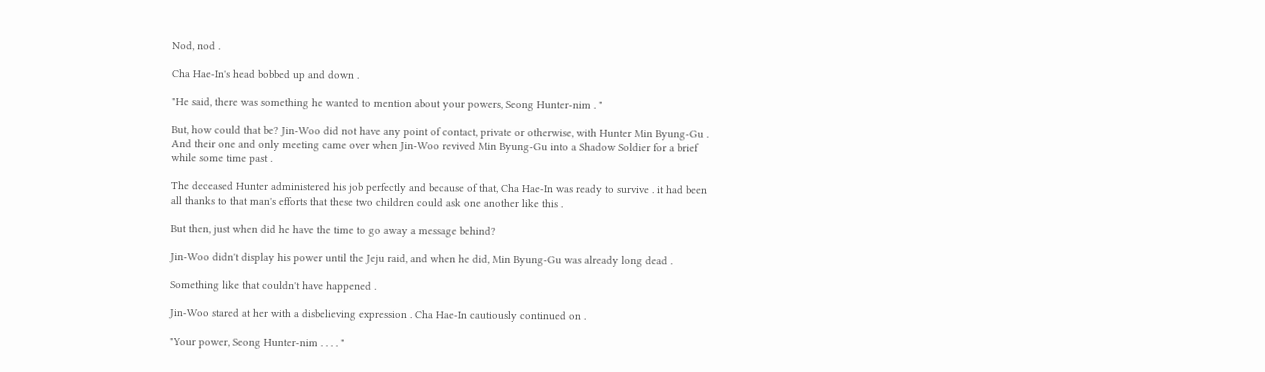Nod, nod .

Cha Hae-In's head bobbed up and down .

"He said, there was something he wanted to mention about your powers, Seong Hunter-nim . "

But, how could that be? Jin-Woo did not have any point of contact, private or otherwise, with Hunter Min Byung-Gu . And their one and only meeting came over when Jin-Woo revived Min Byung-Gu into a Shadow Soldier for a brief while some time past .

The deceased Hunter administered his job perfectly and because of that, Cha Hae-In was ready to survive . it had been all thanks to that man's efforts that these two children could ask one another like this .

But then, just when did he have the time to go away a message behind?

Jin-Woo didn't display his power until the Jeju raid, and when he did, Min Byung-Gu was already long dead .

Something like that couldn't have happened .

Jin-Woo stared at her with a disbelieving expression . Cha Hae-In cautiously continued on .

"Your power, Seong Hunter-nim . . . . "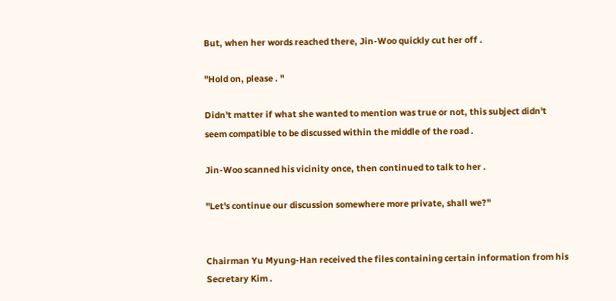But, when her words reached there, Jin-Woo quickly cut her off .

"Hold on, please . "

Didn't matter if what she wanted to mention was true or not, this subject didn't seem compatible to be discussed within the middle of the road .

Jin-Woo scanned his vicinity once, then continued to talk to her .

"Let's continue our discussion somewhere more private, shall we?"


Chairman Yu Myung-Han received the files containing certain information from his Secretary Kim .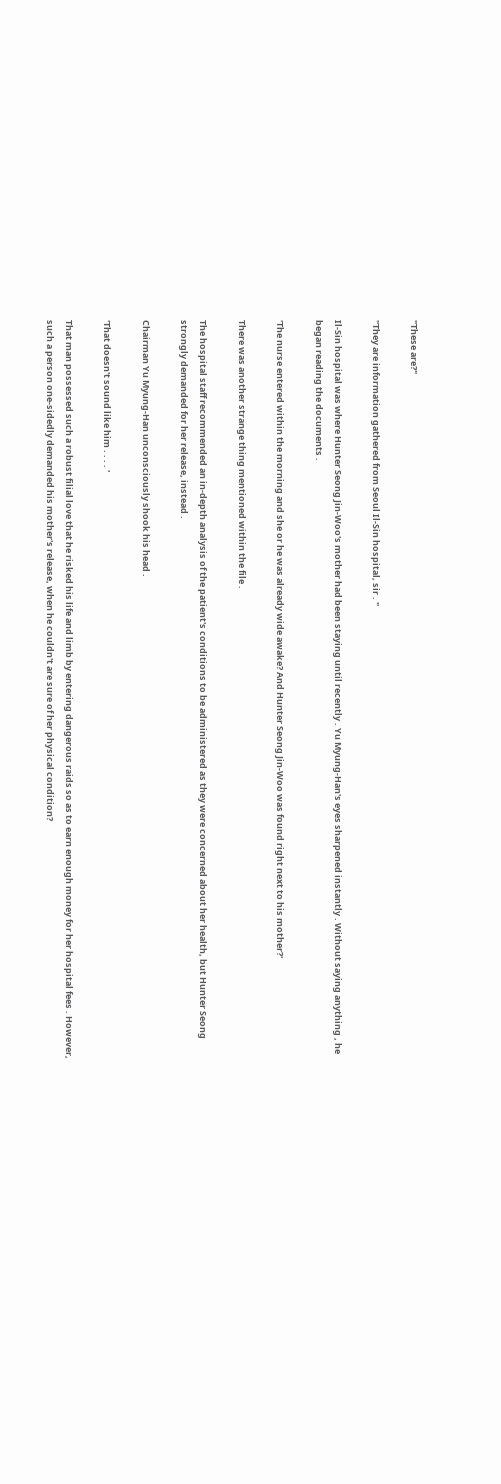"These are?"

"They are information gathered from Seoul Il-Sin hospital, sir . "

Il-Sin hospital was where Hunter Seong Jin-Woo's mother had been staying until recently . Yu Myung-Han's eyes sharpened instantly . Without saying anything , he began reading the documents .

'The nurse entered within the morning and she or he was already wide awake? And Hunter Seong Jin-Woo was found right next to his mother?'

There was another strange thing mentioned within the file .

The hospital staff recommended an in-depth analysis of the patient's conditions to be administered as they were concerned about her health, but Hunter Seong strongly demanded for her release, instead .

Chairman Yu Myung-Han unconsciously shook his head .

'That doesn't sound like him . . . . '

That man possessed such a robust filial love that he risked his life and limb by entering dangerous raids so as to earn enough money for her hospital fees . However, such a person one-sidedly demanded his mother's release, when he couldn't are sure of her physical condition?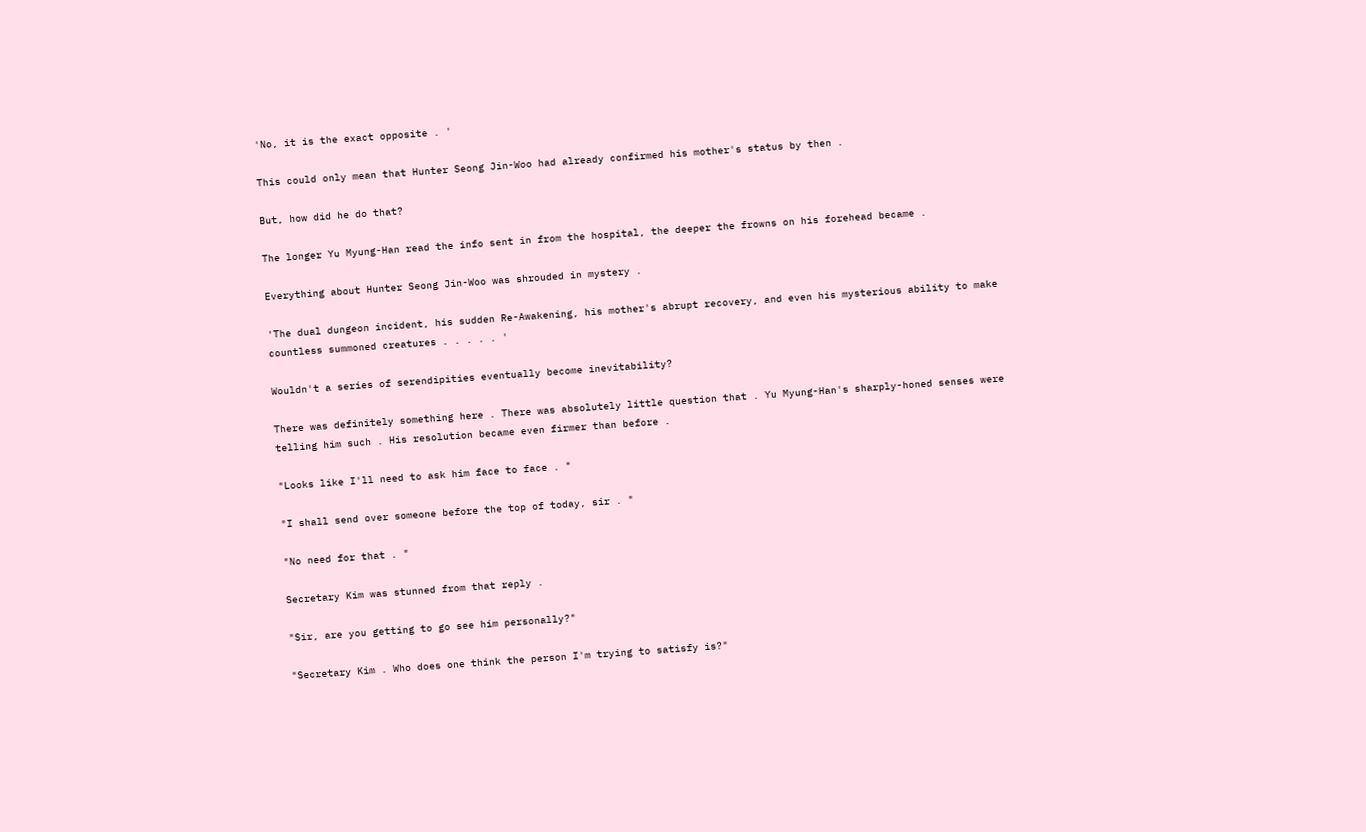'No, it is the exact opposite . '

This could only mean that Hunter Seong Jin-Woo had already confirmed his mother's status by then .

But, how did he do that?

The longer Yu Myung-Han read the info sent in from the hospital, the deeper the frowns on his forehead became .

Everything about Hunter Seong Jin-Woo was shrouded in mystery .

'The dual dungeon incident, his sudden Re-Awakening, his mother's abrupt recovery, and even his mysterious ability to make countless summoned creatures . . . . . '

Wouldn't a series of serendipities eventually become inevitability?

There was definitely something here . There was absolutely little question that . Yu Myung-Han's sharply-honed senses were telling him such . His resolution became even firmer than before .

"Looks like I'll need to ask him face to face . "

"I shall send over someone before the top of today, sir . "

"No need for that . "

Secretary Kim was stunned from that reply .

"Sir, are you getting to go see him personally?"

"Secretary Kim . Who does one think the person I'm trying to satisfy is?"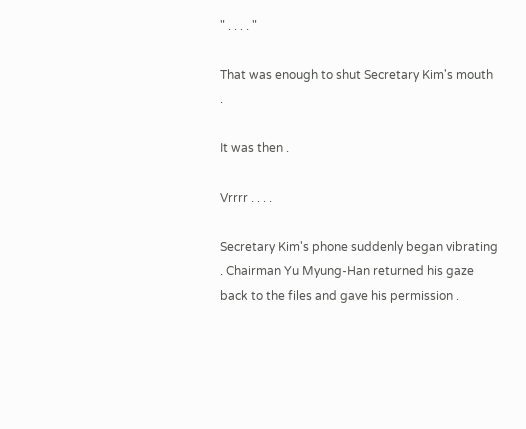" . . . . "

That was enough to shut Secretary Kim's mouth .

It was then .

Vrrrr . . . .

Secretary Kim's phone suddenly began vibrating . Chairman Yu Myung-Han returned his gaze back to the files and gave his permission .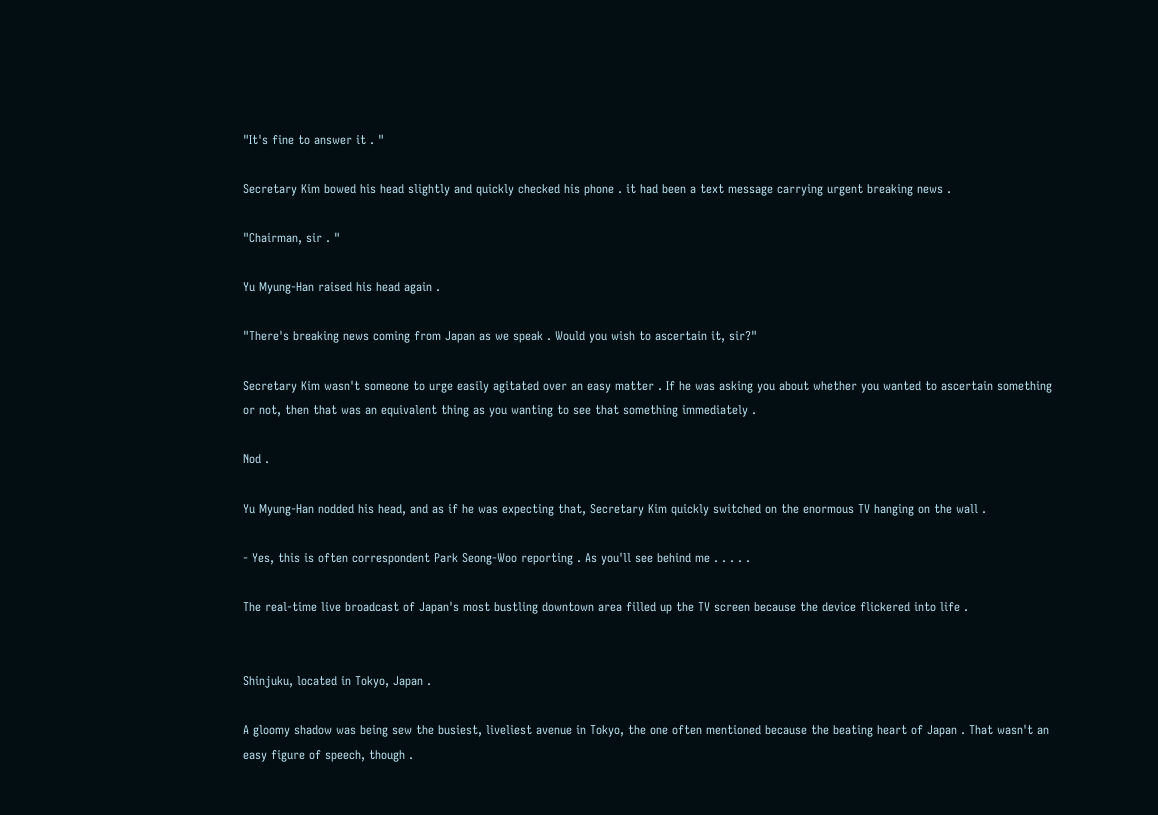"It's fine to answer it . "

Secretary Kim bowed his head slightly and quickly checked his phone . it had been a text message carrying urgent breaking news .

"Chairman, sir . "

Yu Myung-Han raised his head again .

"There's breaking news coming from Japan as we speak . Would you wish to ascertain it, sir?"

Secretary Kim wasn't someone to urge easily agitated over an easy matter . If he was asking you about whether you wanted to ascertain something or not, then that was an equivalent thing as you wanting to see that something immediately .

Nod .

Yu Myung-Han nodded his head, and as if he was expecting that, Secretary Kim quickly switched on the enormous TV hanging on the wall .

- Yes, this is often correspondent Park Seong-Woo reporting . As you'll see behind me . . . . .

The real-time live broadcast of Japan's most bustling downtown area filled up the TV screen because the device flickered into life .


Shinjuku, located in Tokyo, Japan .

A gloomy shadow was being sew the busiest, liveliest avenue in Tokyo, the one often mentioned because the beating heart of Japan . That wasn't an easy figure of speech, though .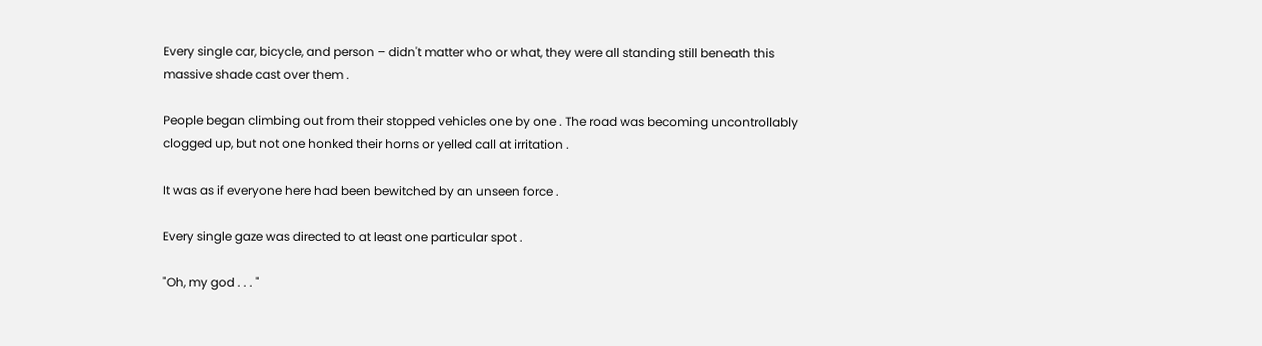Every single car, bicycle, and person – didn't matter who or what, they were all standing still beneath this massive shade cast over them .

People began climbing out from their stopped vehicles one by one . The road was becoming uncontrollably clogged up, but not one honked their horns or yelled call at irritation .

It was as if everyone here had been bewitched by an unseen force .

Every single gaze was directed to at least one particular spot .

"Oh, my god . . . "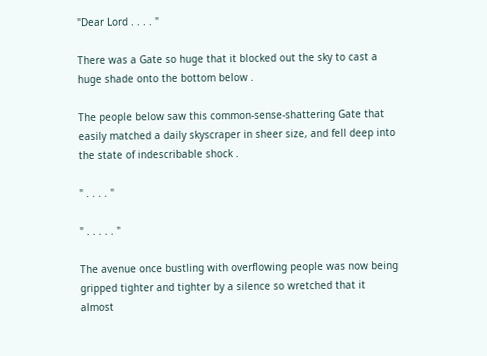"Dear Lord . . . . "

There was a Gate so huge that it blocked out the sky to cast a huge shade onto the bottom below .

The people below saw this common-sense-shattering Gate that easily matched a daily skyscraper in sheer size, and fell deep into the state of indescribable shock .

" . . . . "

" . . . . . "

The avenue once bustling with overflowing people was now being gripped tighter and tighter by a silence so wretched that it almost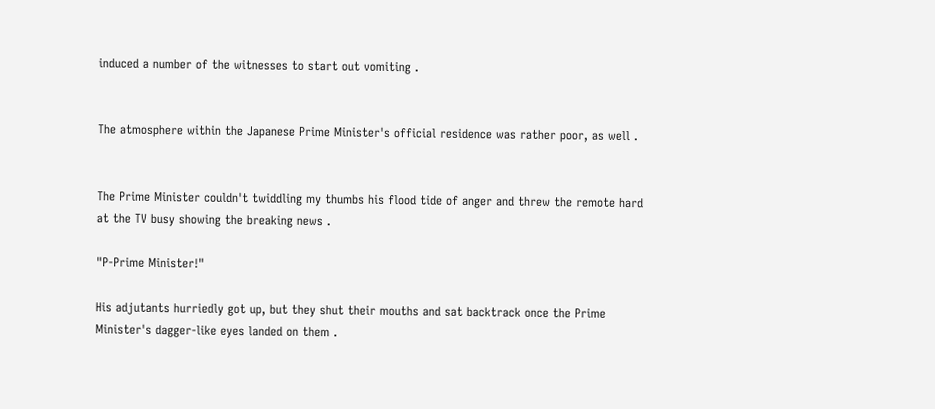induced a number of the witnesses to start out vomiting .


The atmosphere within the Japanese Prime Minister's official residence was rather poor, as well .


The Prime Minister couldn't twiddling my thumbs his flood tide of anger and threw the remote hard at the TV busy showing the breaking news .

"P-Prime Minister!"

His adjutants hurriedly got up, but they shut their mouths and sat backtrack once the Prime Minister's dagger-like eyes landed on them .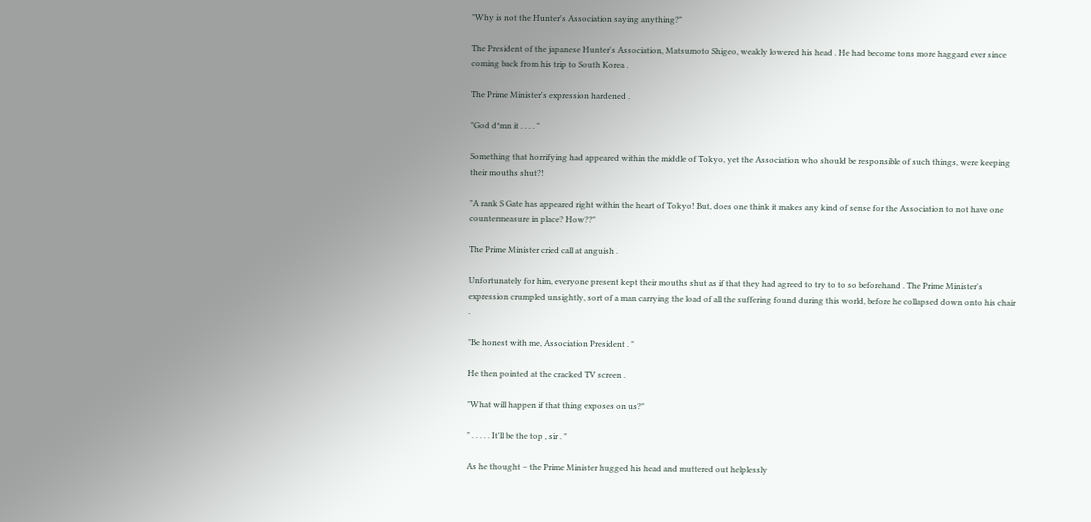"Why is not the Hunter's Association saying anything?"

The President of the japanese Hunter's Association, Matsumoto Shigeo, weakly lowered his head . He had become tons more haggard ever since coming back from his trip to South Korea .

The Prime Minister's expression hardened .

"God d*mn it . . . . "

Something that horrifying had appeared within the middle of Tokyo, yet the Association who should be responsible of such things, were keeping their mouths shut?!

"A rank S Gate has appeared right within the heart of Tokyo! But, does one think it makes any kind of sense for the Association to not have one countermeasure in place? How??"

The Prime Minister cried call at anguish .

Unfortunately for him, everyone present kept their mouths shut as if that they had agreed to try to to so beforehand . The Prime Minister's expression crumpled unsightly, sort of a man carrying the load of all the suffering found during this world, before he collapsed down onto his chair .

"Be honest with me, Association President . "

He then pointed at the cracked TV screen .

"What will happen if that thing exposes on us?"

" . . . . . It'll be the top , sir . "

As he thought – the Prime Minister hugged his head and muttered out helplessly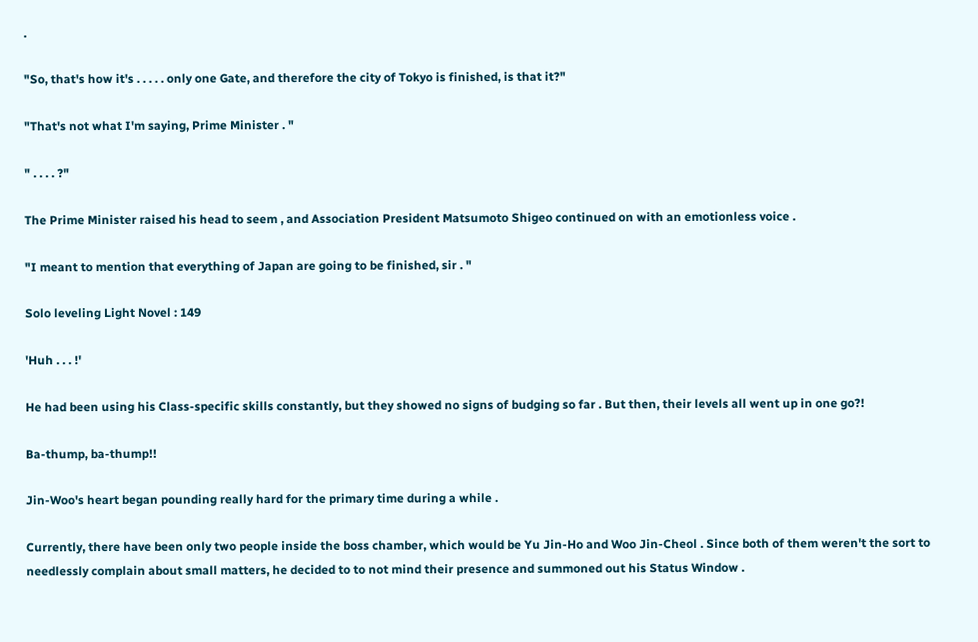.

"So, that's how it's . . . . . only one Gate, and therefore the city of Tokyo is finished, is that it?"

"That's not what I'm saying, Prime Minister . "

" . . . . ?"

The Prime Minister raised his head to seem , and Association President Matsumoto Shigeo continued on with an emotionless voice .

"I meant to mention that everything of Japan are going to be finished, sir . "

Solo leveling Light Novel : 149

'Huh . . . !'

He had been using his Class-specific skills constantly, but they showed no signs of budging so far . But then, their levels all went up in one go?!

Ba-thump, ba-thump!!

Jin-Woo's heart began pounding really hard for the primary time during a while .

Currently, there have been only two people inside the boss chamber, which would be Yu Jin-Ho and Woo Jin-Cheol . Since both of them weren't the sort to needlessly complain about small matters, he decided to to not mind their presence and summoned out his Status Window .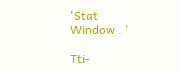'Stat Window . '

Tti-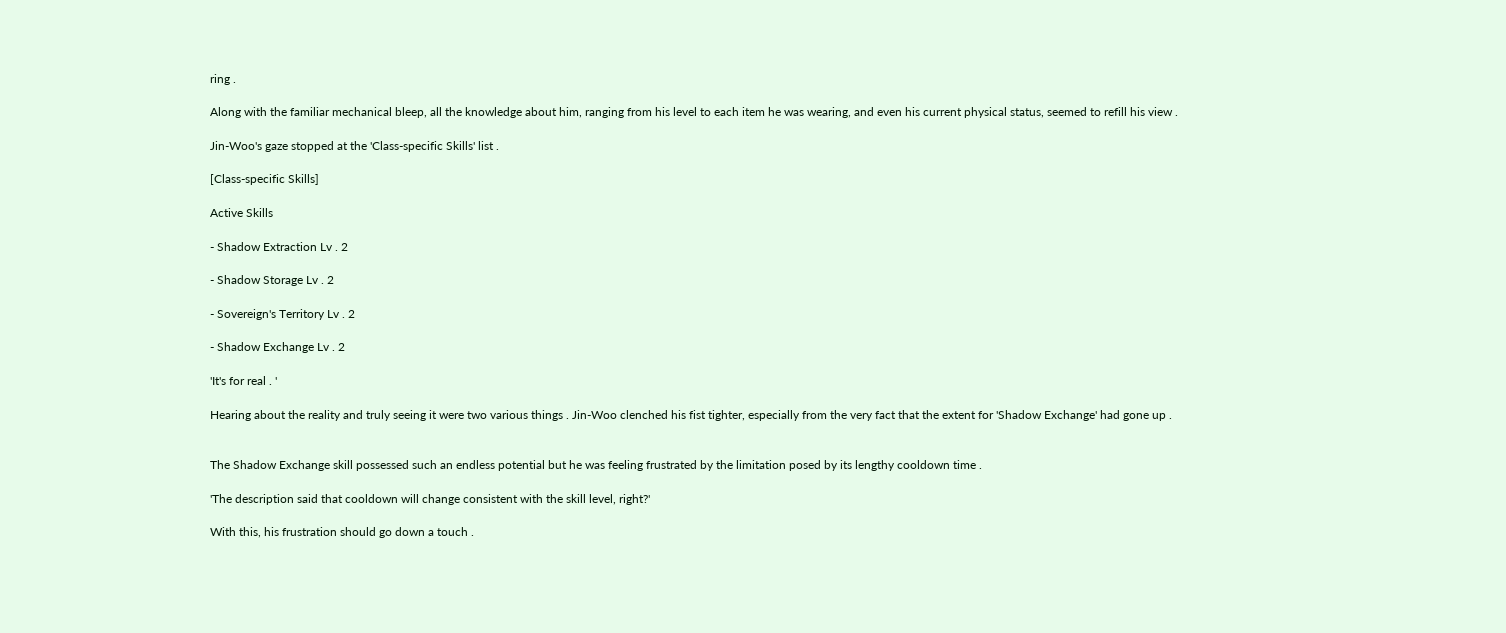ring .

Along with the familiar mechanical bleep, all the knowledge about him, ranging from his level to each item he was wearing, and even his current physical status, seemed to refill his view .

Jin-Woo's gaze stopped at the 'Class-specific Skills' list .

[Class-specific Skills]

Active Skills

- Shadow Extraction Lv . 2

- Shadow Storage Lv . 2

- Sovereign's Territory Lv . 2

- Shadow Exchange Lv . 2

'It's for real . '

Hearing about the reality and truly seeing it were two various things . Jin-Woo clenched his fist tighter, especially from the very fact that the extent for 'Shadow Exchange' had gone up .


The Shadow Exchange skill possessed such an endless potential but he was feeling frustrated by the limitation posed by its lengthy cooldown time .

'The description said that cooldown will change consistent with the skill level, right?'

With this, his frustration should go down a touch .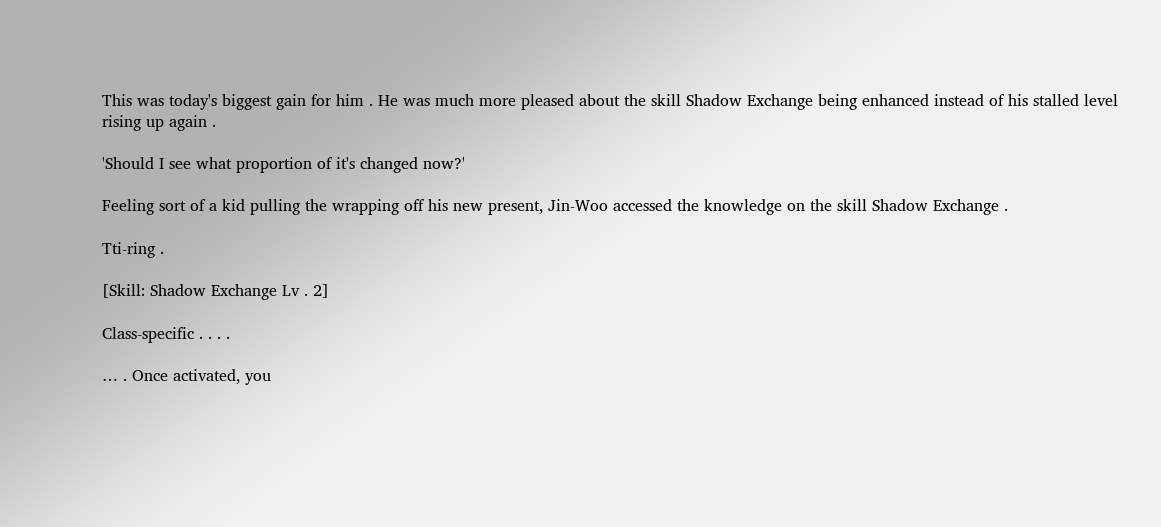This was today's biggest gain for him . He was much more pleased about the skill Shadow Exchange being enhanced instead of his stalled level rising up again .

'Should I see what proportion of it's changed now?'

Feeling sort of a kid pulling the wrapping off his new present, Jin-Woo accessed the knowledge on the skill Shadow Exchange .

Tti-ring .

[Skill: Shadow Exchange Lv . 2]

Class-specific . . . .

… . Once activated, you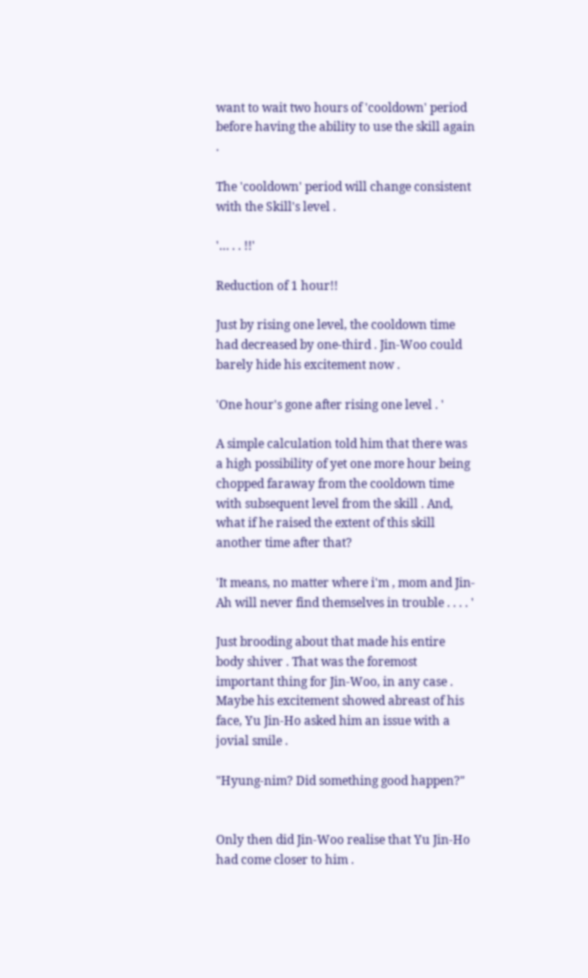want to wait two hours of 'cooldown' period before having the ability to use the skill again .

The 'cooldown' period will change consistent with the Skill's level .

'… . . !!'

Reduction of 1 hour!!

Just by rising one level, the cooldown time had decreased by one-third . Jin-Woo could barely hide his excitement now .

'One hour's gone after rising one level . '

A simple calculation told him that there was a high possibility of yet one more hour being chopped faraway from the cooldown time with subsequent level from the skill . And, what if he raised the extent of this skill another time after that?

'It means, no matter where i'm , mom and Jin-Ah will never find themselves in trouble . . . . '

Just brooding about that made his entire body shiver . That was the foremost important thing for Jin-Woo, in any case . Maybe his excitement showed abreast of his face, Yu Jin-Ho asked him an issue with a jovial smile .

"Hyung-nim? Did something good happen?"


Only then did Jin-Woo realise that Yu Jin-Ho had come closer to him .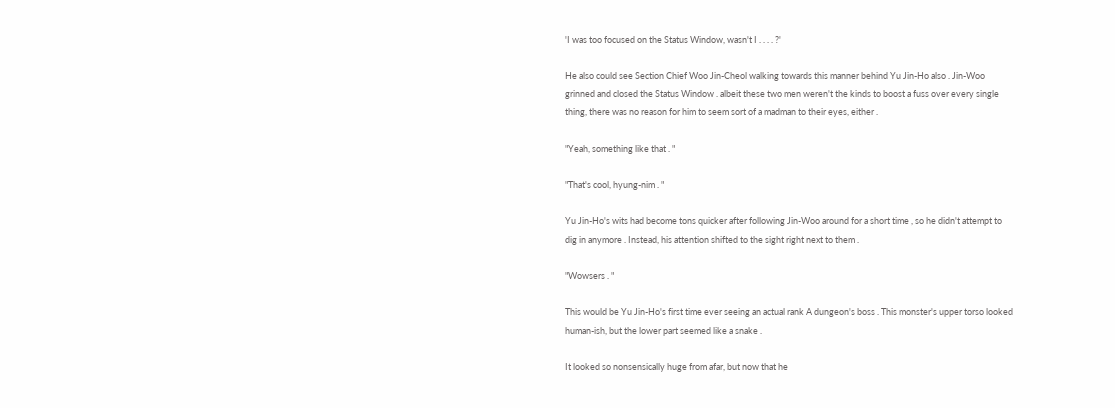'I was too focused on the Status Window, wasn't I . . . . ?'

He also could see Section Chief Woo Jin-Cheol walking towards this manner behind Yu Jin-Ho also . Jin-Woo grinned and closed the Status Window . albeit these two men weren't the kinds to boost a fuss over every single thing, there was no reason for him to seem sort of a madman to their eyes, either .

"Yeah, something like that . "

"That's cool, hyung-nim . "

Yu Jin-Ho's wits had become tons quicker after following Jin-Woo around for a short time , so he didn't attempt to dig in anymore . Instead, his attention shifted to the sight right next to them .

"Wowsers . "

This would be Yu Jin-Ho's first time ever seeing an actual rank A dungeon's boss . This monster's upper torso looked human-ish, but the lower part seemed like a snake .

It looked so nonsensically huge from afar, but now that he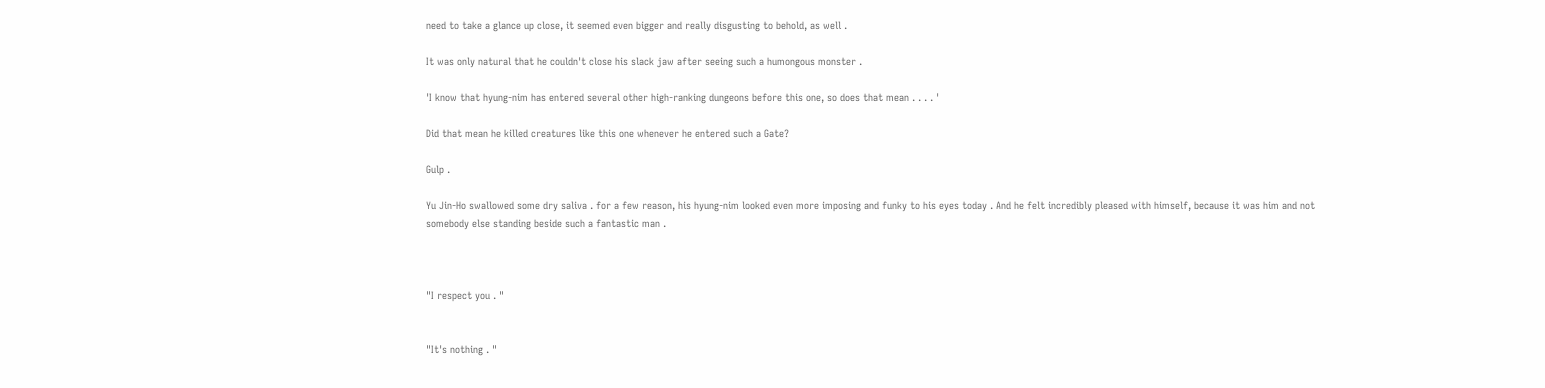need to take a glance up close, it seemed even bigger and really disgusting to behold, as well .

It was only natural that he couldn't close his slack jaw after seeing such a humongous monster .

'I know that hyung-nim has entered several other high-ranking dungeons before this one, so does that mean . . . . '

Did that mean he killed creatures like this one whenever he entered such a Gate?

Gulp .

Yu Jin-Ho swallowed some dry saliva . for a few reason, his hyung-nim looked even more imposing and funky to his eyes today . And he felt incredibly pleased with himself, because it was him and not somebody else standing beside such a fantastic man .



"I respect you . "


"It's nothing . "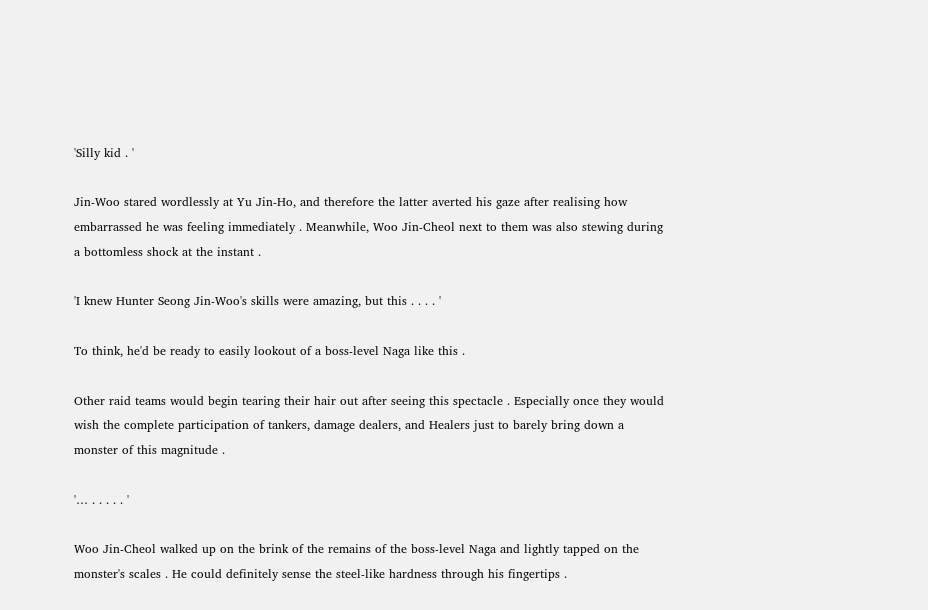'Silly kid . '

Jin-Woo stared wordlessly at Yu Jin-Ho, and therefore the latter averted his gaze after realising how embarrassed he was feeling immediately . Meanwhile, Woo Jin-Cheol next to them was also stewing during a bottomless shock at the instant .

'I knew Hunter Seong Jin-Woo's skills were amazing, but this . . . . '

To think, he'd be ready to easily lookout of a boss-level Naga like this .

Other raid teams would begin tearing their hair out after seeing this spectacle . Especially once they would wish the complete participation of tankers, damage dealers, and Healers just to barely bring down a monster of this magnitude .

'… . . . . . '

Woo Jin-Cheol walked up on the brink of the remains of the boss-level Naga and lightly tapped on the monster's scales . He could definitely sense the steel-like hardness through his fingertips .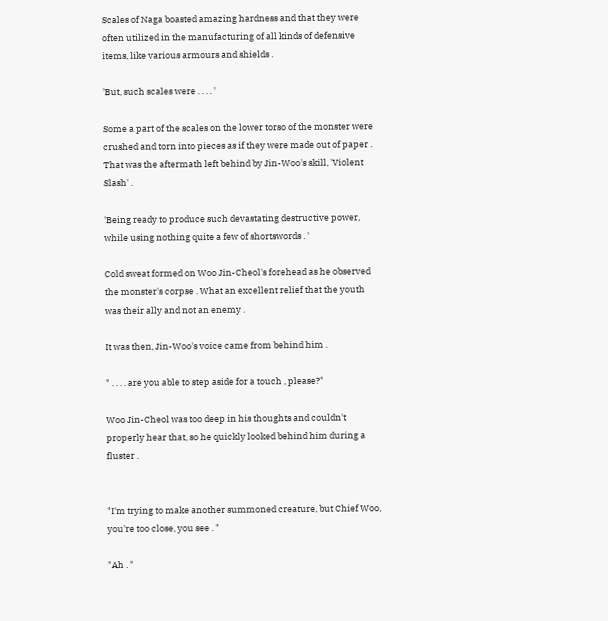Scales of Naga boasted amazing hardness and that they were often utilized in the manufacturing of all kinds of defensive items, like various armours and shields .

'But, such scales were . . . . '

Some a part of the scales on the lower torso of the monster were crushed and torn into pieces as if they were made out of paper . That was the aftermath left behind by Jin-Woo's skill, 'Violent Slash' .

'Being ready to produce such devastating destructive power, while using nothing quite a few of shortswords . '

Cold sweat formed on Woo Jin-Cheol's forehead as he observed the monster's corpse . What an excellent relief that the youth was their ally and not an enemy .

It was then, Jin-Woo's voice came from behind him .

" . . . . are you able to step aside for a touch , please?"

Woo Jin-Cheol was too deep in his thoughts and couldn't properly hear that, so he quickly looked behind him during a fluster .


"I'm trying to make another summoned creature, but Chief Woo, you're too close, you see . "

"Ah . "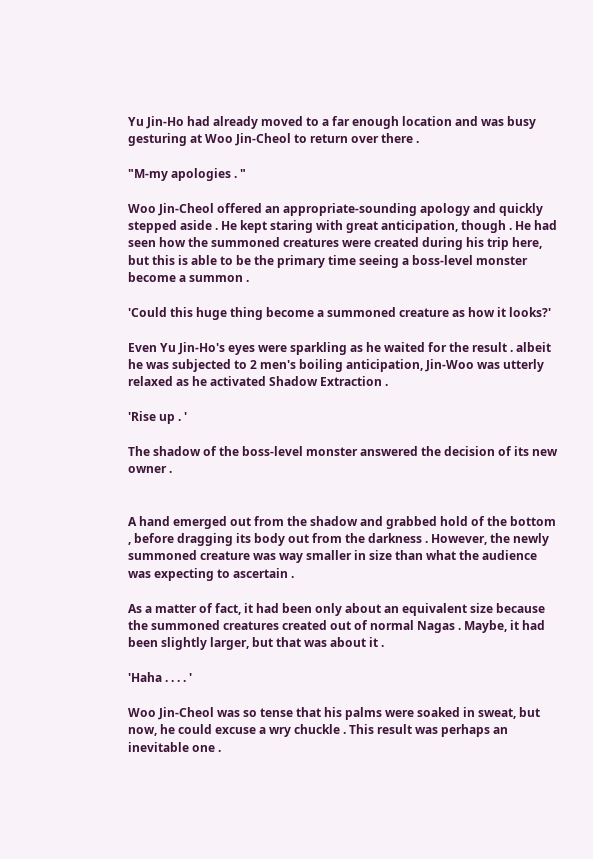Yu Jin-Ho had already moved to a far enough location and was busy gesturing at Woo Jin-Cheol to return over there .

"M-my apologies . "

Woo Jin-Cheol offered an appropriate-sounding apology and quickly stepped aside . He kept staring with great anticipation, though . He had seen how the summoned creatures were created during his trip here, but this is able to be the primary time seeing a boss-level monster become a summon .

'Could this huge thing become a summoned creature as how it looks?'

Even Yu Jin-Ho's eyes were sparkling as he waited for the result . albeit he was subjected to 2 men's boiling anticipation, Jin-Woo was utterly relaxed as he activated Shadow Extraction .

'Rise up . '

The shadow of the boss-level monster answered the decision of its new owner .


A hand emerged out from the shadow and grabbed hold of the bottom , before dragging its body out from the darkness . However, the newly summoned creature was way smaller in size than what the audience was expecting to ascertain .

As a matter of fact, it had been only about an equivalent size because the summoned creatures created out of normal Nagas . Maybe, it had been slightly larger, but that was about it .

'Haha . . . . '

Woo Jin-Cheol was so tense that his palms were soaked in sweat, but now, he could excuse a wry chuckle . This result was perhaps an inevitable one .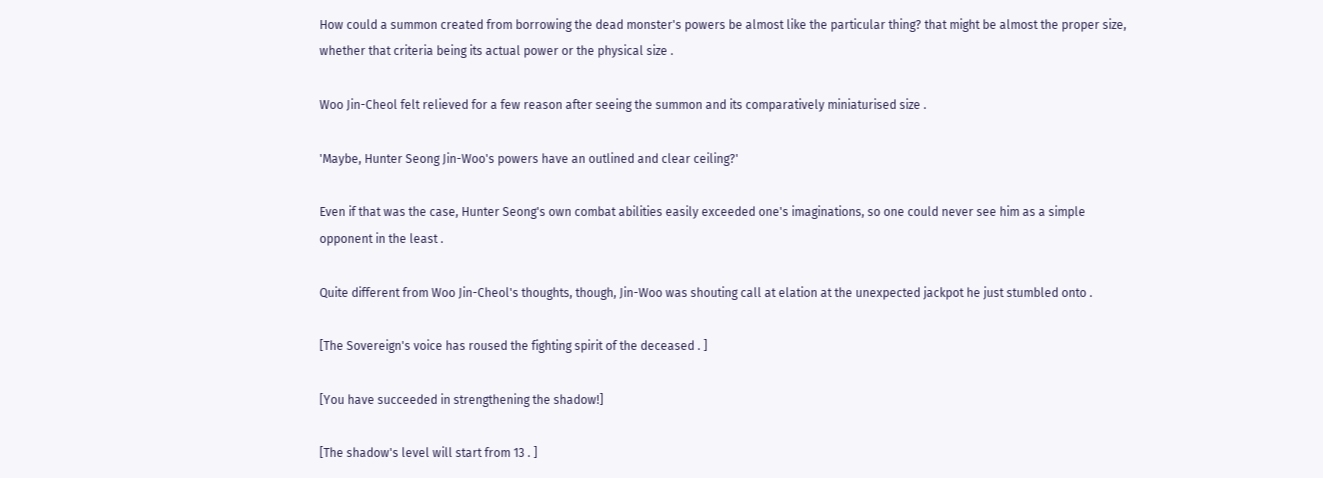How could a summon created from borrowing the dead monster's powers be almost like the particular thing? that might be almost the proper size, whether that criteria being its actual power or the physical size .

Woo Jin-Cheol felt relieved for a few reason after seeing the summon and its comparatively miniaturised size .

'Maybe, Hunter Seong Jin-Woo's powers have an outlined and clear ceiling?'

Even if that was the case, Hunter Seong's own combat abilities easily exceeded one's imaginations, so one could never see him as a simple opponent in the least .

Quite different from Woo Jin-Cheol's thoughts, though, Jin-Woo was shouting call at elation at the unexpected jackpot he just stumbled onto .

[The Sovereign's voice has roused the fighting spirit of the deceased . ]

[You have succeeded in strengthening the shadow!]

[The shadow's level will start from 13 . ]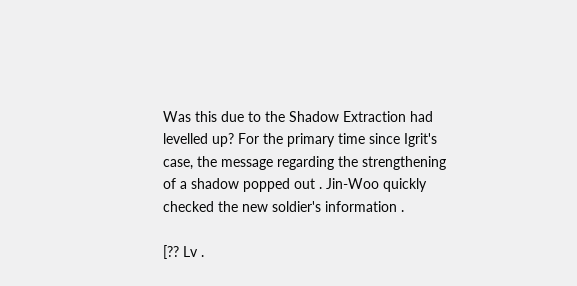Was this due to the Shadow Extraction had levelled up? For the primary time since Igrit's case, the message regarding the strengthening of a shadow popped out . Jin-Woo quickly checked the new soldier's information .

[?? Lv .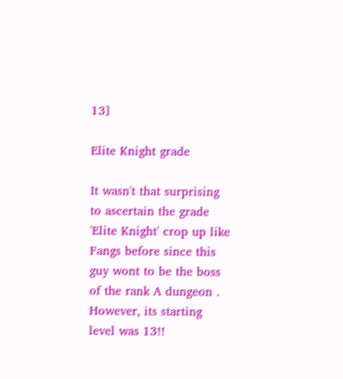13]

Elite Knight grade

It wasn't that surprising to ascertain the grade 'Elite Knight' crop up like Fangs before since this guy wont to be the boss of the rank A dungeon . However, its starting level was 13!!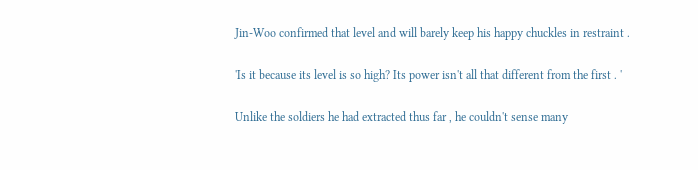Jin-Woo confirmed that level and will barely keep his happy chuckles in restraint .

'Is it because its level is so high? Its power isn't all that different from the first . '

Unlike the soldiers he had extracted thus far , he couldn't sense many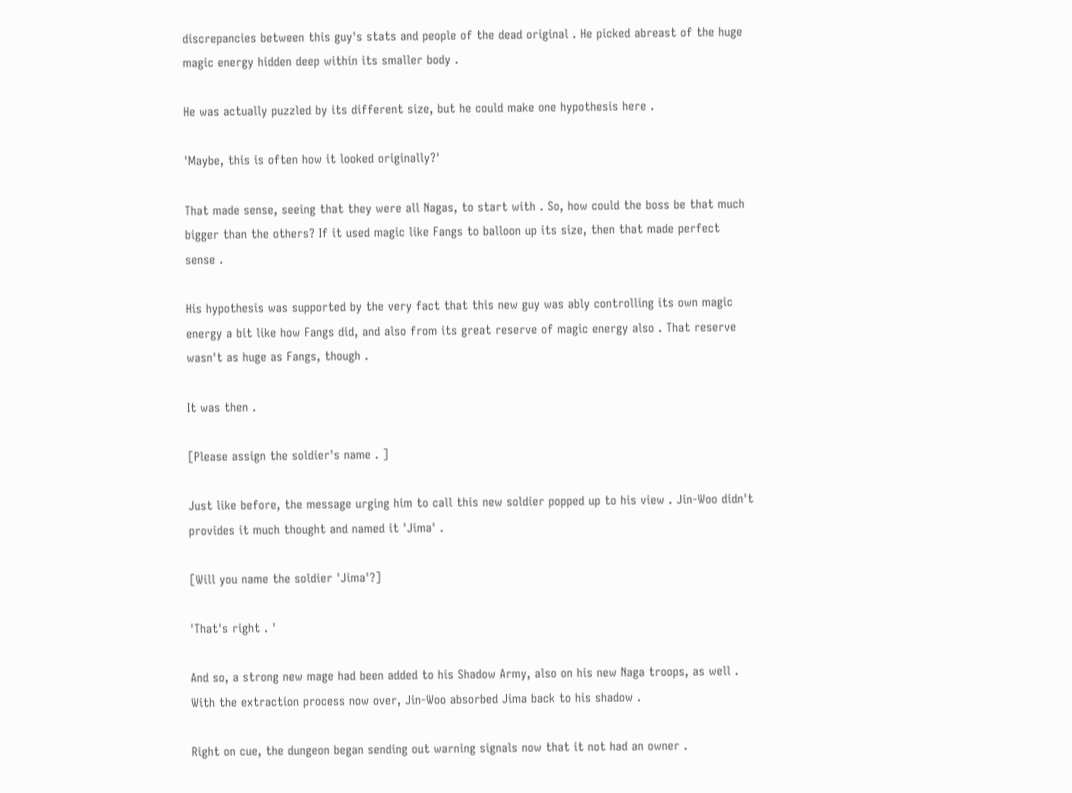discrepancies between this guy's stats and people of the dead original . He picked abreast of the huge magic energy hidden deep within its smaller body .

He was actually puzzled by its different size, but he could make one hypothesis here .

'Maybe, this is often how it looked originally?'

That made sense, seeing that they were all Nagas, to start with . So, how could the boss be that much bigger than the others? If it used magic like Fangs to balloon up its size, then that made perfect sense .

His hypothesis was supported by the very fact that this new guy was ably controlling its own magic energy a bit like how Fangs did, and also from its great reserve of magic energy also . That reserve wasn't as huge as Fangs, though .

It was then .

[Please assign the soldier's name . ]

Just like before, the message urging him to call this new soldier popped up to his view . Jin-Woo didn't provides it much thought and named it 'Jima' .

[Will you name the soldier 'Jima'?]

'That's right . '

And so, a strong new mage had been added to his Shadow Army, also on his new Naga troops, as well . With the extraction process now over, Jin-Woo absorbed Jima back to his shadow .

Right on cue, the dungeon began sending out warning signals now that it not had an owner .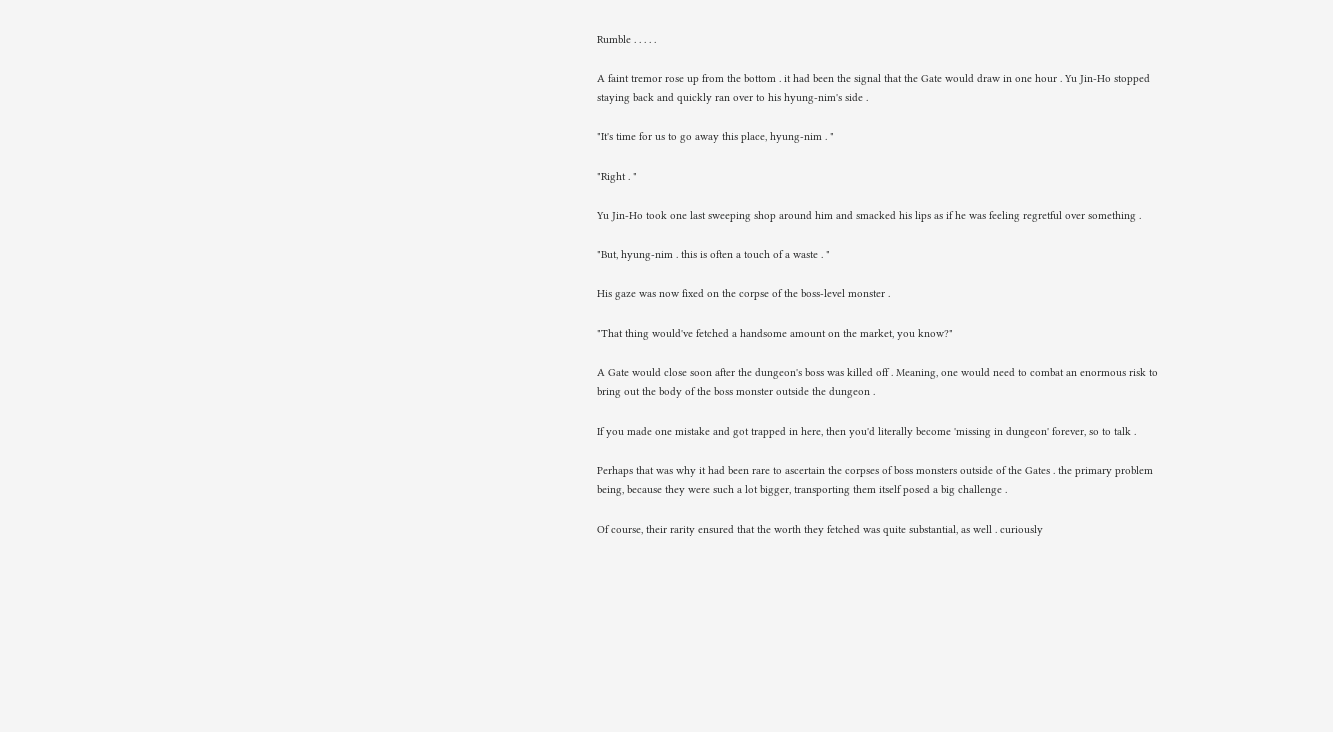Rumble . . . . .

A faint tremor rose up from the bottom . it had been the signal that the Gate would draw in one hour . Yu Jin-Ho stopped staying back and quickly ran over to his hyung-nim's side .

"It's time for us to go away this place, hyung-nim . "

"Right . "

Yu Jin-Ho took one last sweeping shop around him and smacked his lips as if he was feeling regretful over something .

"But, hyung-nim . this is often a touch of a waste . "

His gaze was now fixed on the corpse of the boss-level monster .

"That thing would've fetched a handsome amount on the market, you know?"

A Gate would close soon after the dungeon's boss was killed off . Meaning, one would need to combat an enormous risk to bring out the body of the boss monster outside the dungeon .

If you made one mistake and got trapped in here, then you'd literally become 'missing in dungeon' forever, so to talk .

Perhaps that was why it had been rare to ascertain the corpses of boss monsters outside of the Gates . the primary problem being, because they were such a lot bigger, transporting them itself posed a big challenge .

Of course, their rarity ensured that the worth they fetched was quite substantial, as well . curiously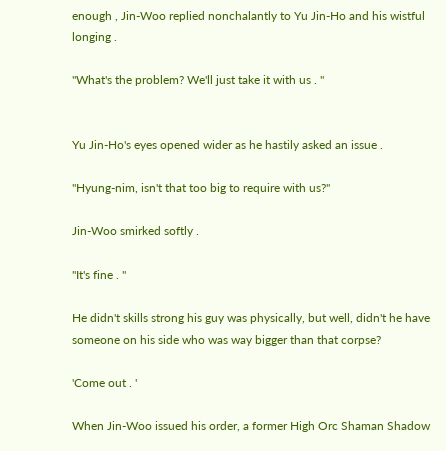enough , Jin-Woo replied nonchalantly to Yu Jin-Ho and his wistful longing .

"What's the problem? We'll just take it with us . "


Yu Jin-Ho's eyes opened wider as he hastily asked an issue .

"Hyung-nim, isn't that too big to require with us?"

Jin-Woo smirked softly .

"It's fine . "

He didn't skills strong his guy was physically, but well, didn't he have someone on his side who was way bigger than that corpse?

'Come out . '

When Jin-Woo issued his order, a former High Orc Shaman Shadow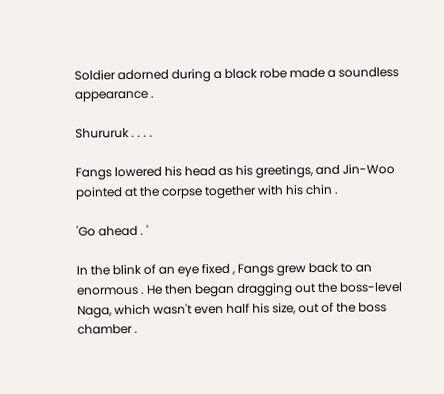Soldier adorned during a black robe made a soundless appearance .

Shururuk . . . .

Fangs lowered his head as his greetings, and Jin-Woo pointed at the corpse together with his chin .

'Go ahead . '

In the blink of an eye fixed , Fangs grew back to an enormous . He then began dragging out the boss-level Naga, which wasn't even half his size, out of the boss chamber .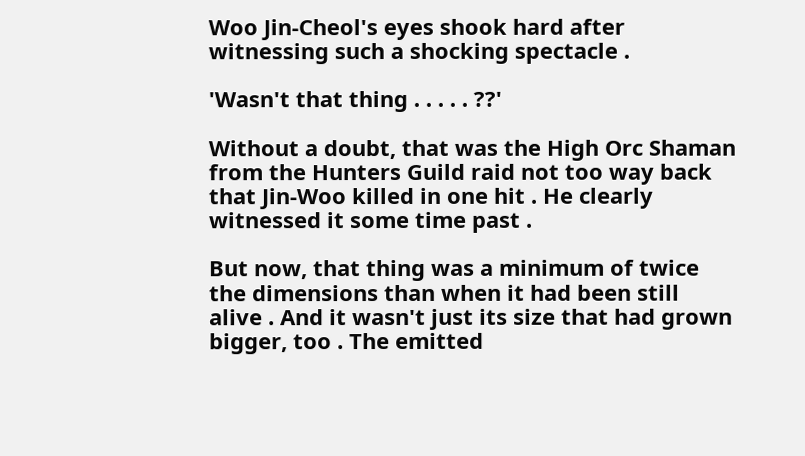Woo Jin-Cheol's eyes shook hard after witnessing such a shocking spectacle .

'Wasn't that thing . . . . . ??'

Without a doubt, that was the High Orc Shaman from the Hunters Guild raid not too way back that Jin-Woo killed in one hit . He clearly witnessed it some time past .

But now, that thing was a minimum of twice the dimensions than when it had been still alive . And it wasn't just its size that had grown bigger, too . The emitted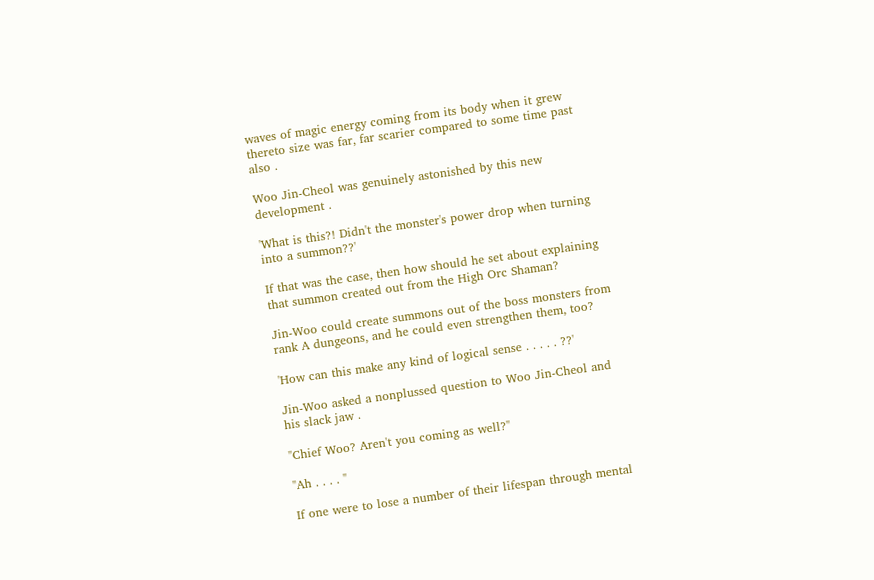waves of magic energy coming from its body when it grew thereto size was far, far scarier compared to some time past also .

Woo Jin-Cheol was genuinely astonished by this new development .

'What is this?! Didn't the monster's power drop when turning into a summon??'

If that was the case, then how should he set about explaining that summon created out from the High Orc Shaman?

Jin-Woo could create summons out of the boss monsters from rank A dungeons, and he could even strengthen them, too?

'How can this make any kind of logical sense . . . . . ??'

Jin-Woo asked a nonplussed question to Woo Jin-Cheol and his slack jaw .

"Chief Woo? Aren't you coming as well?"

"Ah . . . . "

If one were to lose a number of their lifespan through mental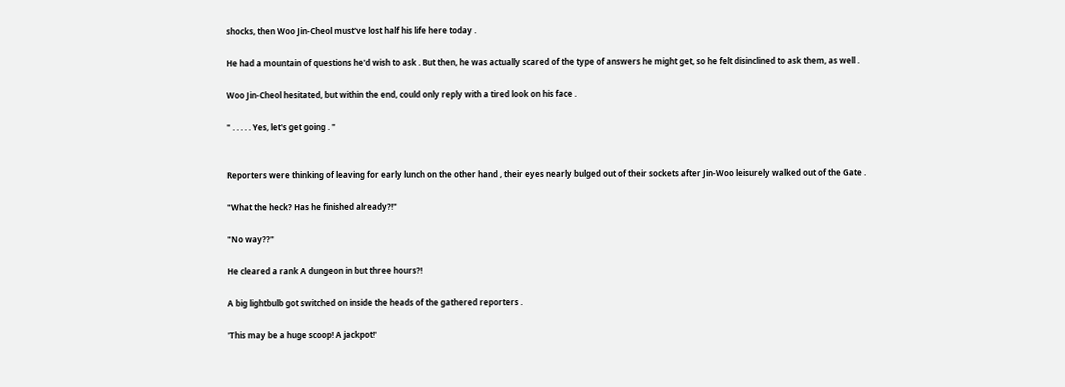shocks, then Woo Jin-Cheol must've lost half his life here today .

He had a mountain of questions he'd wish to ask . But then, he was actually scared of the type of answers he might get, so he felt disinclined to ask them, as well .

Woo Jin-Cheol hesitated, but within the end, could only reply with a tired look on his face .

" . . . . . Yes, let's get going . "


Reporters were thinking of leaving for early lunch on the other hand , their eyes nearly bulged out of their sockets after Jin-Woo leisurely walked out of the Gate .

"What the heck? Has he finished already?!"

"No way??"

He cleared a rank A dungeon in but three hours?!

A big lightbulb got switched on inside the heads of the gathered reporters .

'This may be a huge scoop! A jackpot!'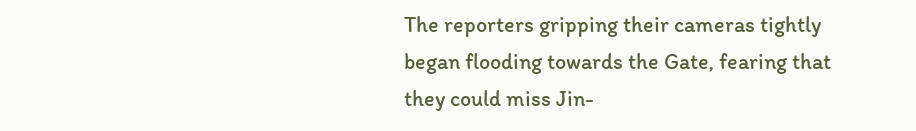The reporters gripping their cameras tightly began flooding towards the Gate, fearing that they could miss Jin-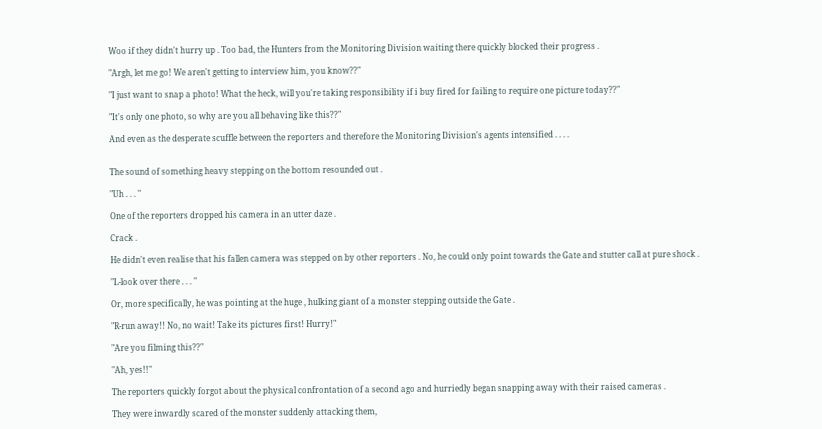Woo if they didn't hurry up . Too bad, the Hunters from the Monitoring Division waiting there quickly blocked their progress .

"Argh, let me go! We aren't getting to interview him, you know??"

"I just want to snap a photo! What the heck, will you're taking responsibility if i buy fired for failing to require one picture today??"

"It's only one photo, so why are you all behaving like this??"

And even as the desperate scuffle between the reporters and therefore the Monitoring Division's agents intensified . . . .


The sound of something heavy stepping on the bottom resounded out .

"Uh . . . "

One of the reporters dropped his camera in an utter daze .

Crack .

He didn't even realise that his fallen camera was stepped on by other reporters . No, he could only point towards the Gate and stutter call at pure shock .

"L-look over there . . . "

Or, more specifically, he was pointing at the huge , hulking giant of a monster stepping outside the Gate .

"R-run away!! No, no wait! Take its pictures first! Hurry!"

"Are you filming this??"

"Ah, yes!!"

The reporters quickly forgot about the physical confrontation of a second ago and hurriedly began snapping away with their raised cameras .

They were inwardly scared of the monster suddenly attacking them,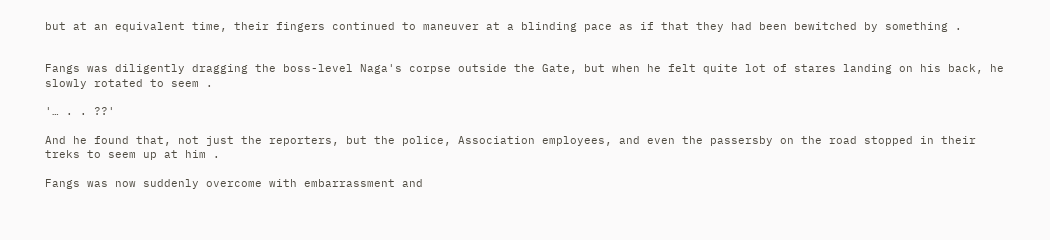but at an equivalent time, their fingers continued to maneuver at a blinding pace as if that they had been bewitched by something .


Fangs was diligently dragging the boss-level Naga's corpse outside the Gate, but when he felt quite lot of stares landing on his back, he slowly rotated to seem .

'… . . ??'

And he found that, not just the reporters, but the police, Association employees, and even the passersby on the road stopped in their treks to seem up at him .

Fangs was now suddenly overcome with embarrassment and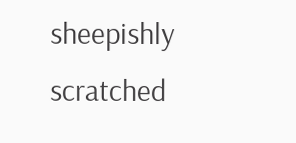sheepishly scratched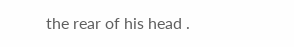the rear of his head .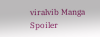viralvib Manga Spoiler